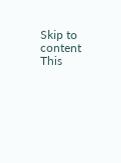Skip to content
This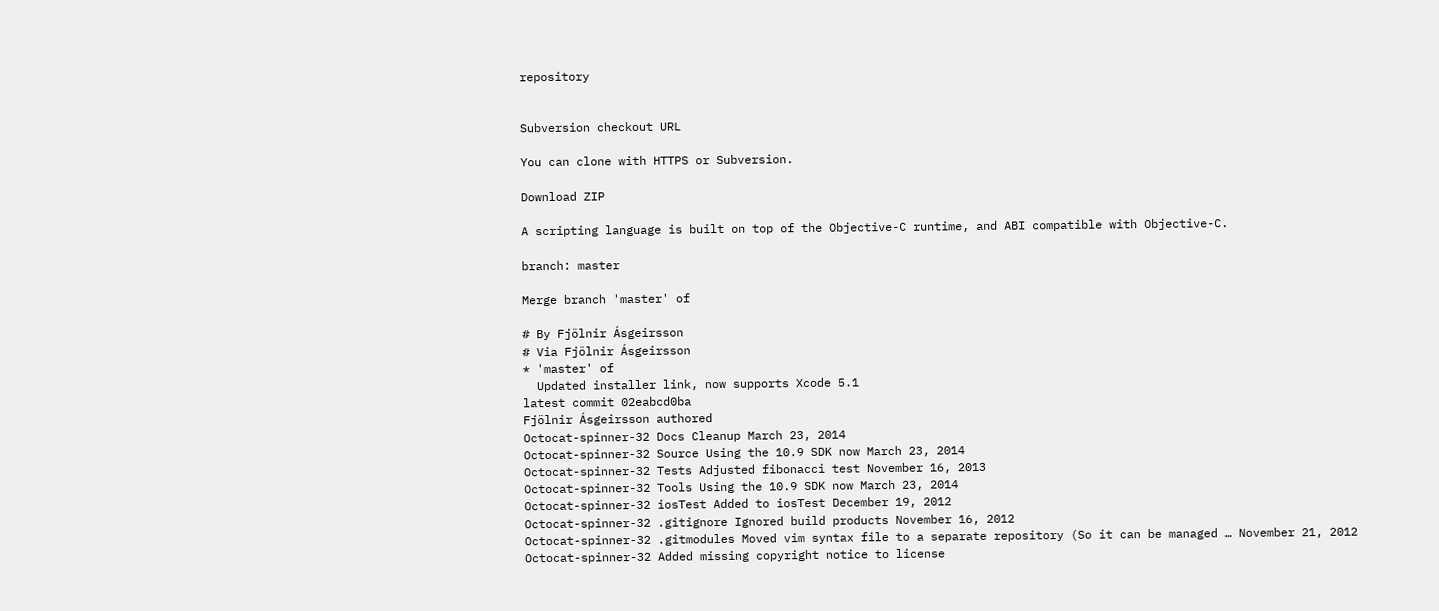repository


Subversion checkout URL

You can clone with HTTPS or Subversion.

Download ZIP

A scripting language is built on top of the Objective-C runtime, and ABI compatible with Objective-C.

branch: master

Merge branch 'master' of

# By Fjölnir Ásgeirsson
# Via Fjölnir Ásgeirsson
* 'master' of
  Updated installer link, now supports Xcode 5.1
latest commit 02eabcd0ba
Fjölnir Ásgeirsson authored
Octocat-spinner-32 Docs Cleanup March 23, 2014
Octocat-spinner-32 Source Using the 10.9 SDK now March 23, 2014
Octocat-spinner-32 Tests Adjusted fibonacci test November 16, 2013
Octocat-spinner-32 Tools Using the 10.9 SDK now March 23, 2014
Octocat-spinner-32 iosTest Added to iosTest December 19, 2012
Octocat-spinner-32 .gitignore Ignored build products November 16, 2012
Octocat-spinner-32 .gitmodules Moved vim syntax file to a separate repository (So it can be managed … November 21, 2012
Octocat-spinner-32 Added missing copyright notice to license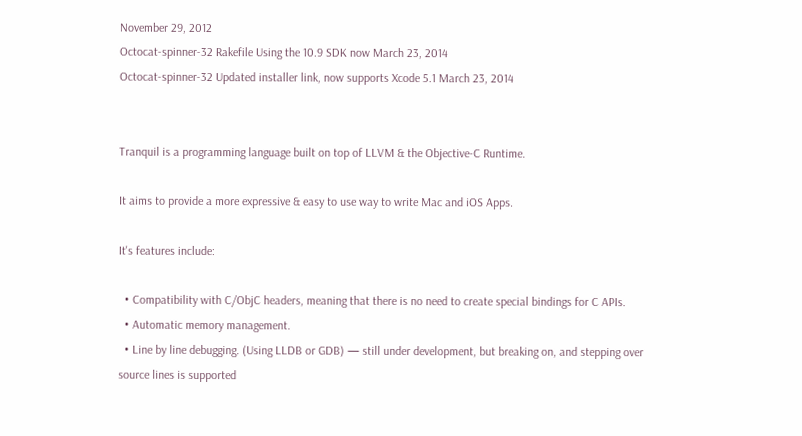November 29, 2012
Octocat-spinner-32 Rakefile Using the 10.9 SDK now March 23, 2014
Octocat-spinner-32 Updated installer link, now supports Xcode 5.1 March 23, 2014


Tranquil is a programming language built on top of LLVM & the Objective-C Runtime.

It aims to provide a more expressive & easy to use way to write Mac and iOS Apps.

It's features include:

  • Compatibility with C/ObjC headers, meaning that there is no need to create special bindings for C APIs.
  • Automatic memory management.
  • Line by line debugging. (Using LLDB or GDB) — still under development, but breaking on, and stepping over source lines is supported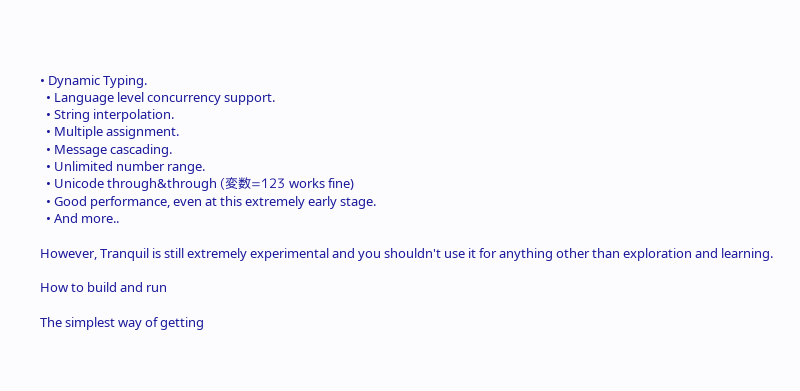• Dynamic Typing.
  • Language level concurrency support.
  • String interpolation.
  • Multiple assignment.
  • Message cascading.
  • Unlimited number range.
  • Unicode through&through (変数=123 works fine)
  • Good performance, even at this extremely early stage.
  • And more..

However, Tranquil is still extremely experimental and you shouldn't use it for anything other than exploration and learning.

How to build and run

The simplest way of getting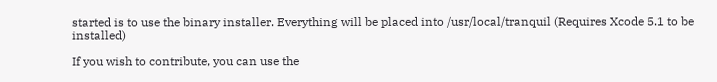started is to use the binary installer. Everything will be placed into /usr/local/tranquil (Requires Xcode 5.1 to be installed)

If you wish to contribute, you can use the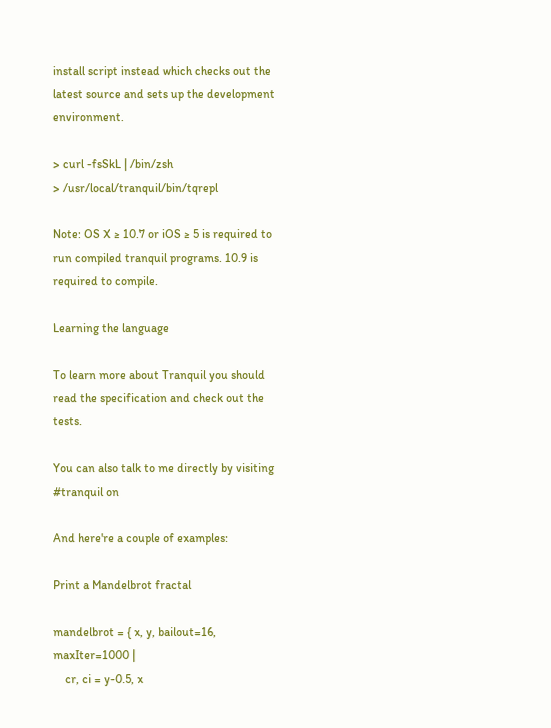install script instead which checks out the latest source and sets up the development environment.

> curl -fsSkL | /bin/zsh
> /usr/local/tranquil/bin/tqrepl

Note: OS X ≥ 10.7 or iOS ≥ 5 is required to run compiled tranquil programs. 10.9 is required to compile.

Learning the language

To learn more about Tranquil you should read the specification and check out the tests.

You can also talk to me directly by visiting #tranquil on

And here're a couple of examples:

Print a Mandelbrot fractal

mandelbrot = { x, y, bailout=16, maxIter=1000 |
    cr, ci = y-0.5, x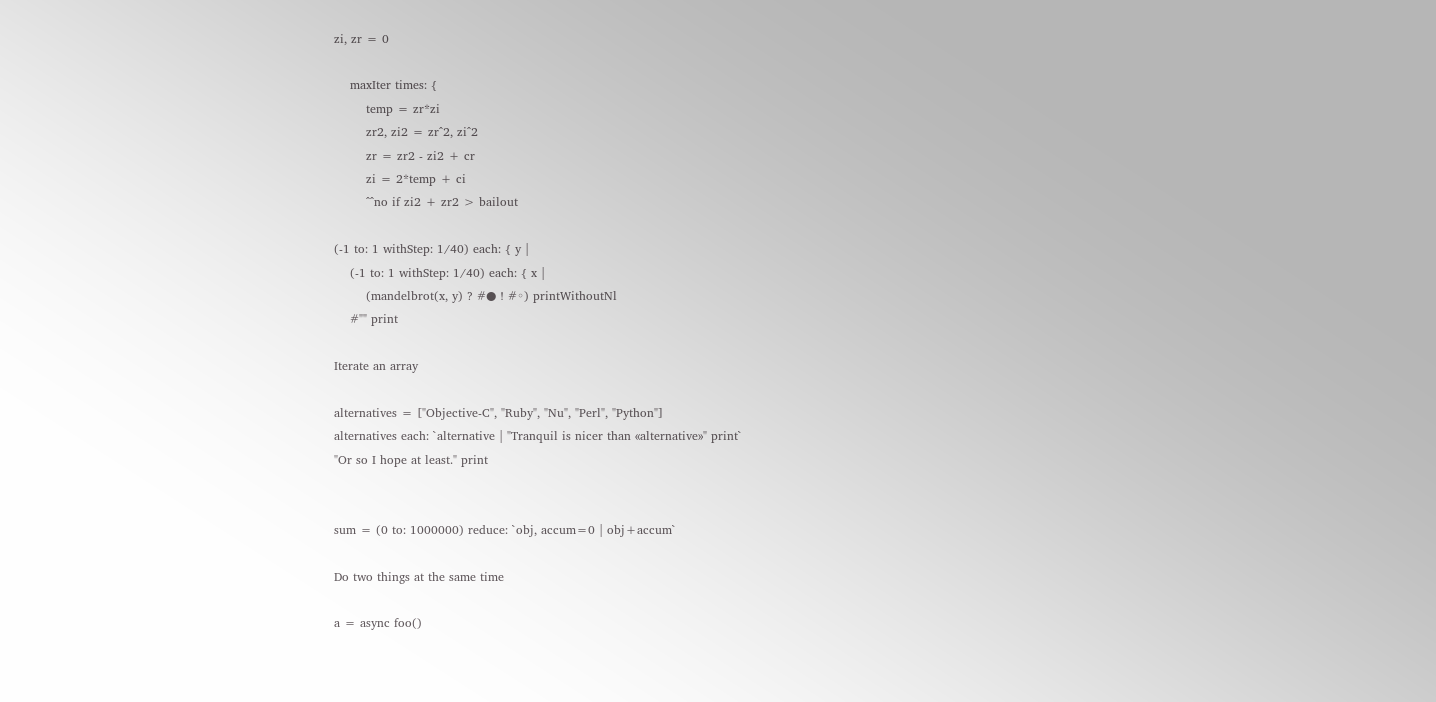zi, zr = 0

    maxIter times: {
        temp = zr*zi
        zr2, zi2 = zr^2, zi^2
        zr = zr2 - zi2 + cr
        zi = 2*temp + ci
        ^^no if zi2 + zr2 > bailout

(-1 to: 1 withStep: 1/40) each: { y |
    (-1 to: 1 withStep: 1/40) each: { x |
        (mandelbrot(x, y) ? #● ! #◦) printWithoutNl
    #"" print

Iterate an array

alternatives = ["Objective-C", "Ruby", "Nu", "Perl", "Python"]
alternatives each: `alternative | "Tranquil is nicer than «alternative»" print`
"Or so I hope at least." print


sum = (0 to: 1000000) reduce: `obj, accum=0 | obj+accum`

Do two things at the same time

a = async foo()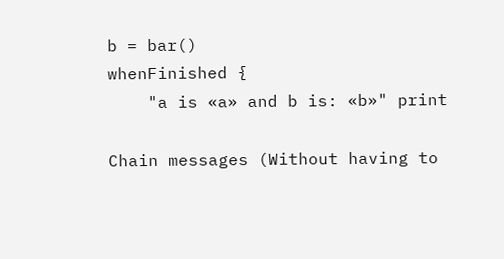b = bar()
whenFinished {
    "a is «a» and b is: «b»" print

Chain messages (Without having to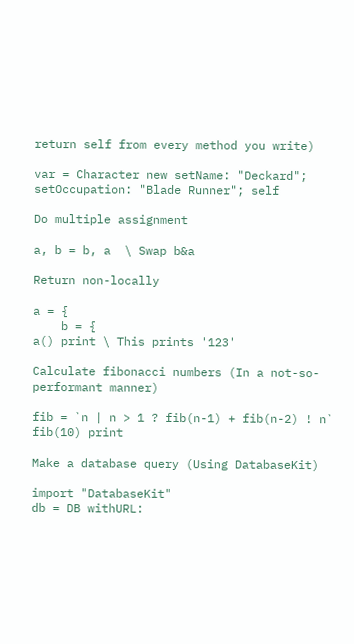return self from every method you write)

var = Character new setName: "Deckard"; setOccupation: "Blade Runner"; self

Do multiple assignment

a, b = b, a  \ Swap b&a

Return non-locally

a = {
    b = {
a() print \ This prints '123'

Calculate fibonacci numbers (In a not-so-performant manner)

fib = `n | n > 1 ? fib(n-1) + fib(n-2) ! n`
fib(10) print

Make a database query (Using DatabaseKit)

import "DatabaseKit"
db = DB withURL: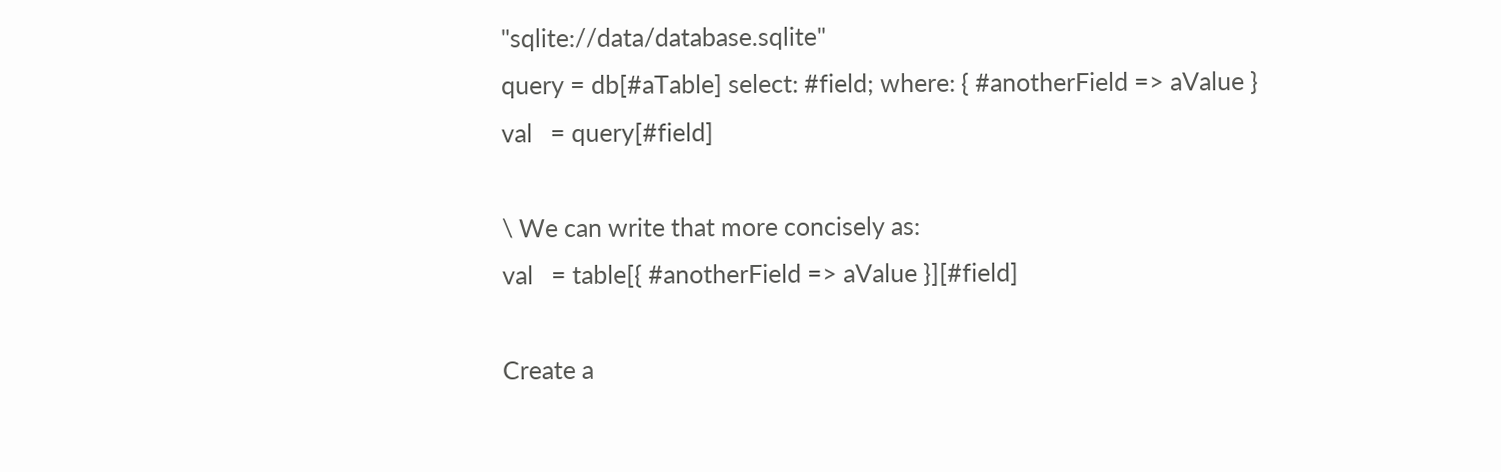"sqlite://data/database.sqlite"
query = db[#aTable] select: #field; where: { #anotherField => aValue }
val   = query[#field]

\ We can write that more concisely as:
val   = table[{ #anotherField => aValue }][#field]

Create a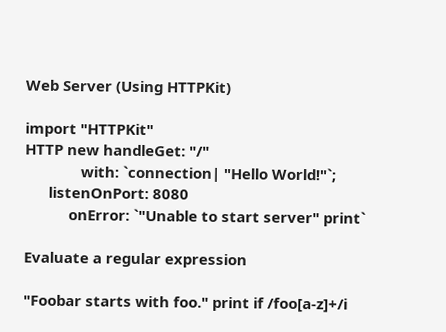Web Server (Using HTTPKit)

import "HTTPKit"
HTTP new handleGet: "/"
              with: `connection| "Hello World!"`;
      listenOnPort: 8080
           onError: `"Unable to start server" print`

Evaluate a regular expression

"Foobar starts with foo." print if /foo[a-z]+/i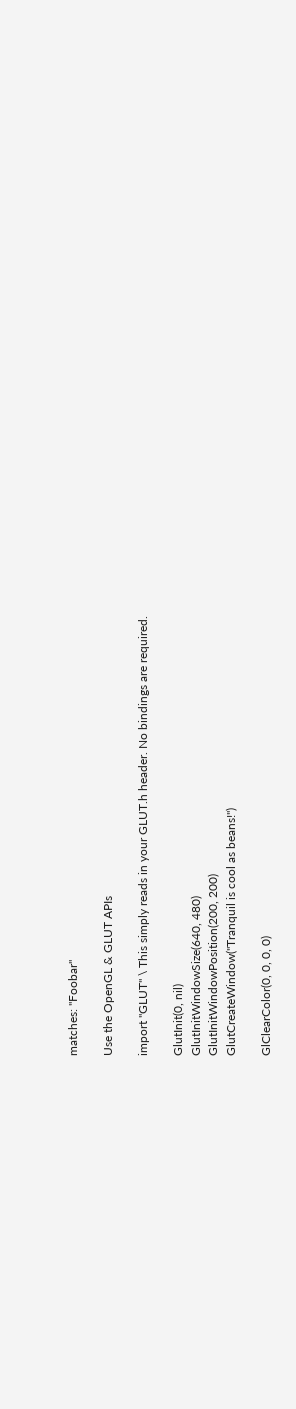matches: "Foobar"

Use the OpenGL & GLUT APIs

import "GLUT" \ This simply reads in your GLUT.h header. No bindings are required.

GlutInit(0, nil)
GlutInitWindowSize(640, 480)
GlutInitWindowPosition(200, 200)
GlutCreateWindow("Tranquil is cool as beans!")

GlClearColor(0, 0, 0, 0)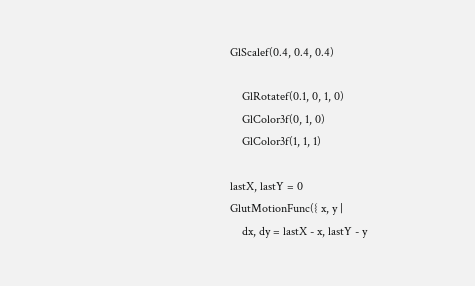GlScalef(0.4, 0.4, 0.4)

    GlRotatef(0.1, 0, 1, 0)
    GlColor3f(0, 1, 0)
    GlColor3f(1, 1, 1)

lastX, lastY = 0
GlutMotionFunc({ x, y |
    dx, dy = lastX - x, lastY - y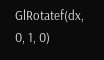GlRotatef(dx, 0, 1, 0)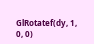GlRotatef(dy, 1, 0, 0)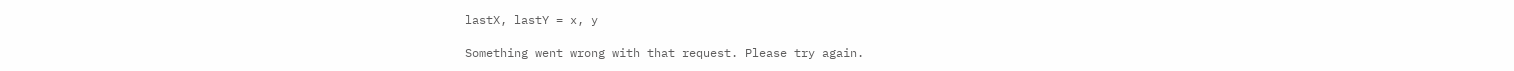lastX, lastY = x, y

Something went wrong with that request. Please try again.